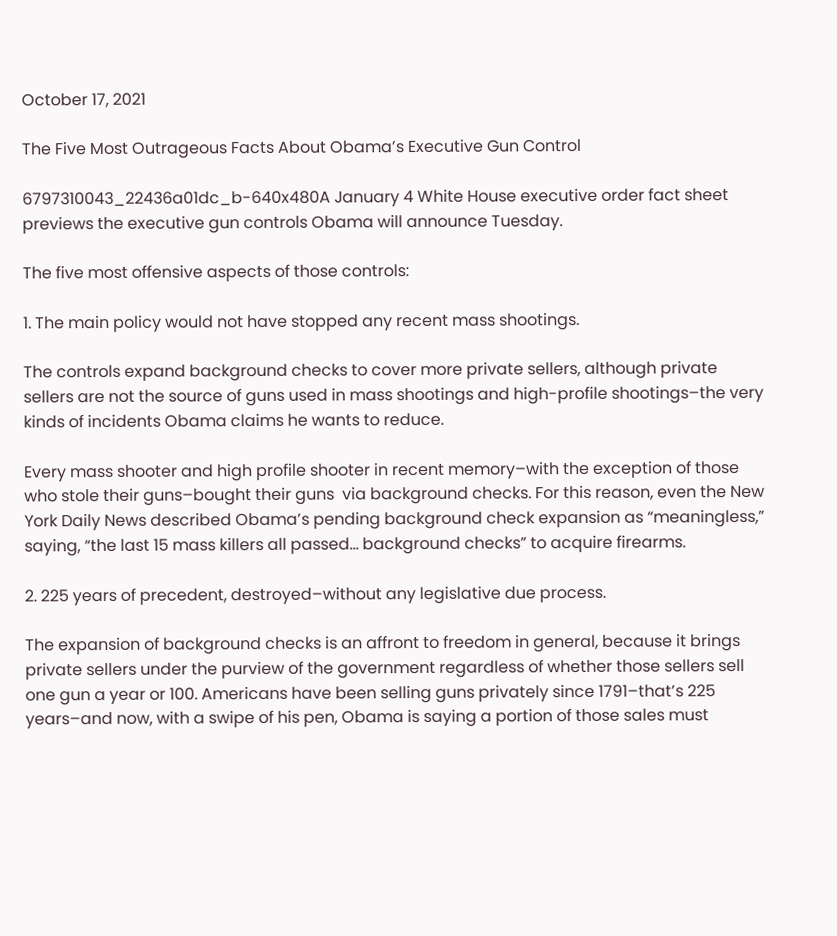October 17, 2021

The Five Most Outrageous Facts About Obama’s Executive Gun Control

6797310043_22436a01dc_b-640x480A January 4 White House executive order fact sheet previews the executive gun controls Obama will announce Tuesday.

The five most offensive aspects of those controls:

1. The main policy would not have stopped any recent mass shootings.

The controls expand background checks to cover more private sellers, although private sellers are not the source of guns used in mass shootings and high-profile shootings–the very kinds of incidents Obama claims he wants to reduce.

Every mass shooter and high profile shooter in recent memory–with the exception of those who stole their guns–bought their guns  via background checks. For this reason, even the New York Daily News described Obama’s pending background check expansion as “meaningless,” saying, “the last 15 mass killers all passed… background checks” to acquire firearms.

2. 225 years of precedent, destroyed–without any legislative due process.

The expansion of background checks is an affront to freedom in general, because it brings private sellers under the purview of the government regardless of whether those sellers sell one gun a year or 100. Americans have been selling guns privately since 1791–that’s 225 years–and now, with a swipe of his pen, Obama is saying a portion of those sales must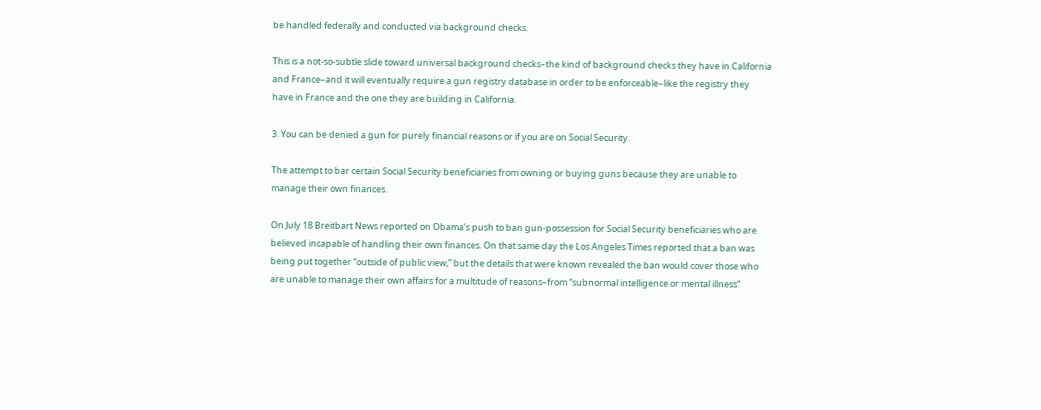be handled federally and conducted via background checks.

This is a not-so-subtle slide toward universal background checks–the kind of background checks they have in California and France–and it will eventually require a gun registry database in order to be enforceable–like the registry they have in France and the one they are building in California.

3. You can be denied a gun for purely financial reasons or if you are on Social Security.

The attempt to bar certain Social Security beneficiaries from owning or buying guns because they are unable to manage their own finances.

On July 18 Breitbart News reported on Obama’s push to ban gun-possession for Social Security beneficiaries who are believed incapable of handling their own finances. On that same day the Los Angeles Times reported that a ban was being put together “outside of public view,” but the details that were known revealed the ban would cover those who are unable to manage their own affairs for a multitude of reasons–from “subnormal intelligence or mental illness”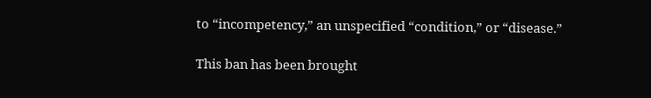to “incompetency,” an unspecified “condition,” or “disease.”

This ban has been brought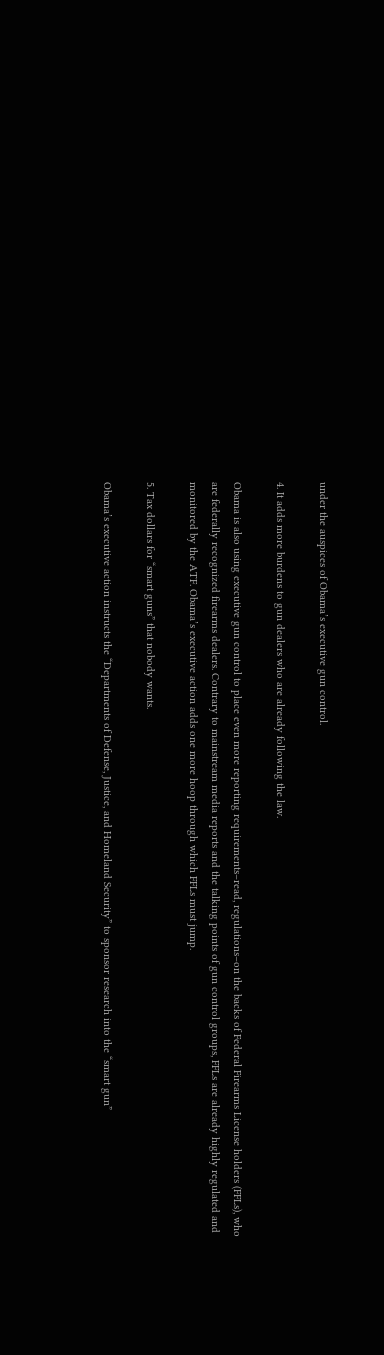under the auspices of Obama’s executive gun control.

4. It adds more burdens to gun dealers who are already following the law.

Obama is also using executive gun control to place even more reporting requirements–read, regulations–on the backs of Federal Firearms License holders (FFLs), who are federally recognized firearms dealers. Contrary to mainstream media reports and the talking points of gun control groups, FFLs are already highly regulated and monitored by the ATF. Obama’s executive action adds one more hoop through which FFLs must jump.

5. Tax dollars for “smart guns” that nobody wants.

Obama’s executive action instructs the “Departments of Defense, Justice, and Homeland Security” to sponsor research into the “smart gun”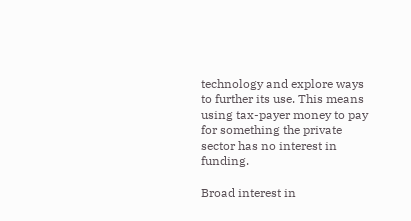technology and explore ways to further its use. This means using tax-payer money to pay for something the private sector has no interest in funding.

Broad interest in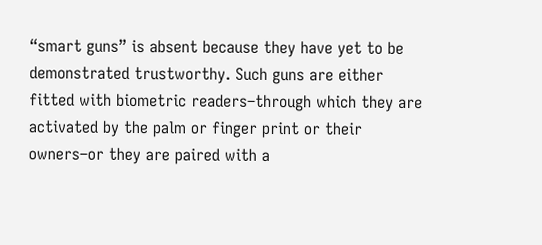“smart guns” is absent because they have yet to be demonstrated trustworthy. Such guns are either fitted with biometric readers–through which they are activated by the palm or finger print or their owners–or they are paired with a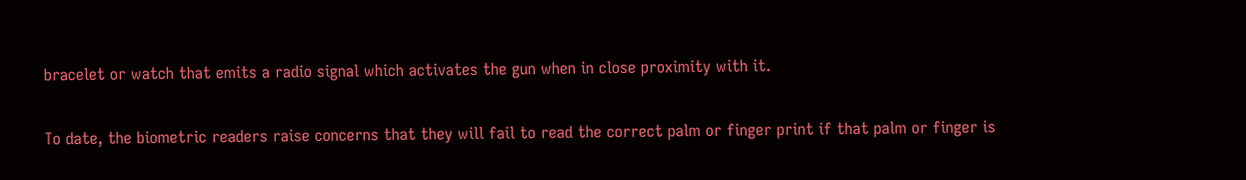bracelet or watch that emits a radio signal which activates the gun when in close proximity with it.

To date, the biometric readers raise concerns that they will fail to read the correct palm or finger print if that palm or finger is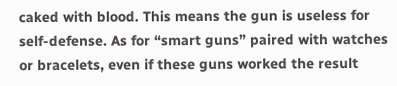caked with blood. This means the gun is useless for self-defense. As for “smart guns” paired with watches or bracelets, even if these guns worked the result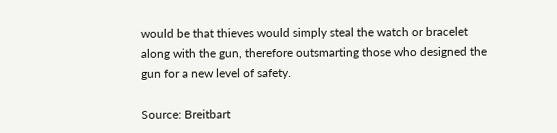would be that thieves would simply steal the watch or bracelet along with the gun, therefore outsmarting those who designed the gun for a new level of safety.

Source: Breitbart